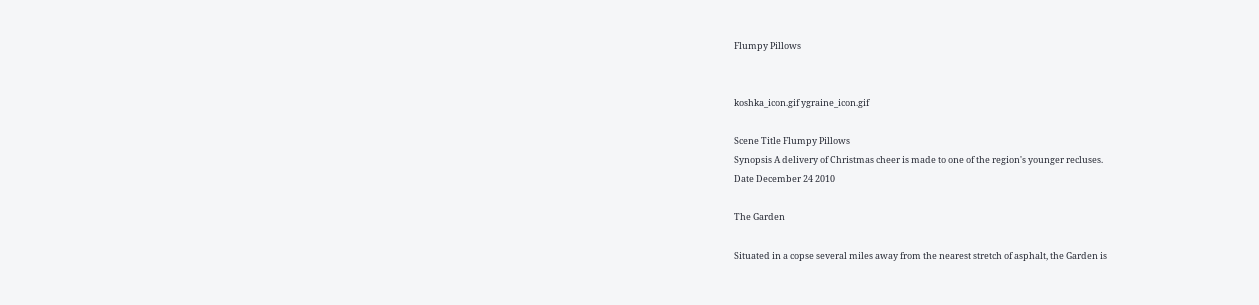Flumpy Pillows


koshka_icon.gif ygraine_icon.gif

Scene Title Flumpy Pillows
Synopsis A delivery of Christmas cheer is made to one of the region's younger recluses.
Date December 24 2010

The Garden

Situated in a copse several miles away from the nearest stretch of asphalt, the Garden is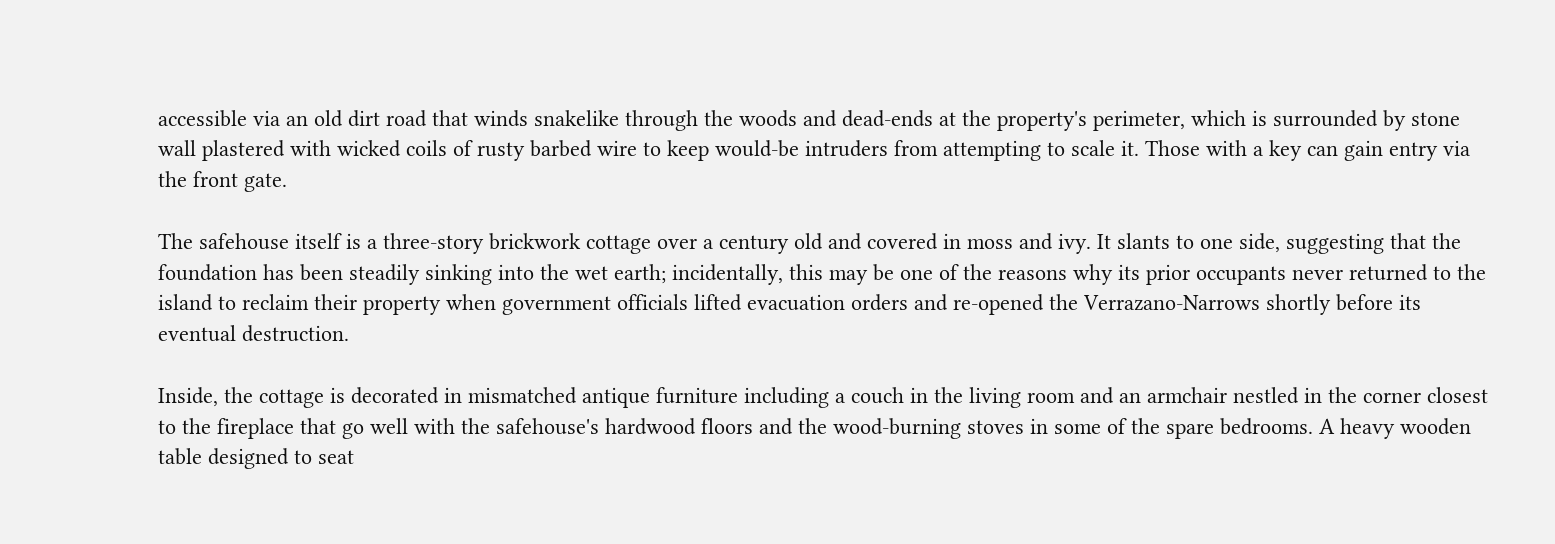accessible via an old dirt road that winds snakelike through the woods and dead-ends at the property's perimeter, which is surrounded by stone wall plastered with wicked coils of rusty barbed wire to keep would-be intruders from attempting to scale it. Those with a key can gain entry via the front gate.

The safehouse itself is a three-story brickwork cottage over a century old and covered in moss and ivy. It slants to one side, suggesting that the foundation has been steadily sinking into the wet earth; incidentally, this may be one of the reasons why its prior occupants never returned to the island to reclaim their property when government officials lifted evacuation orders and re-opened the Verrazano-Narrows shortly before its eventual destruction.

Inside, the cottage is decorated in mismatched antique furniture including a couch in the living room and an armchair nestled in the corner closest to the fireplace that go well with the safehouse's hardwood floors and the wood-burning stoves in some of the spare bedrooms. A heavy wooden table designed to seat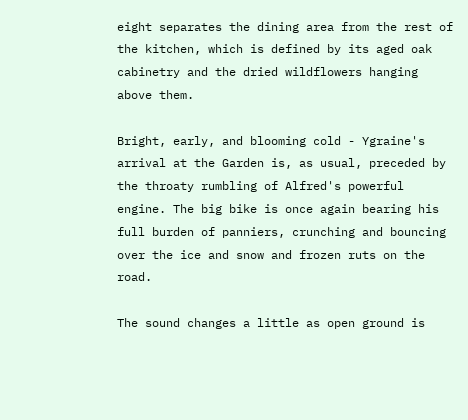eight separates the dining area from the rest of the kitchen, which is defined by its aged oak cabinetry and the dried wildflowers hanging above them.

Bright, early, and blooming cold - Ygraine's arrival at the Garden is, as usual, preceded by the throaty rumbling of Alfred's powerful engine. The big bike is once again bearing his full burden of panniers, crunching and bouncing over the ice and snow and frozen ruts on the road.

The sound changes a little as open ground is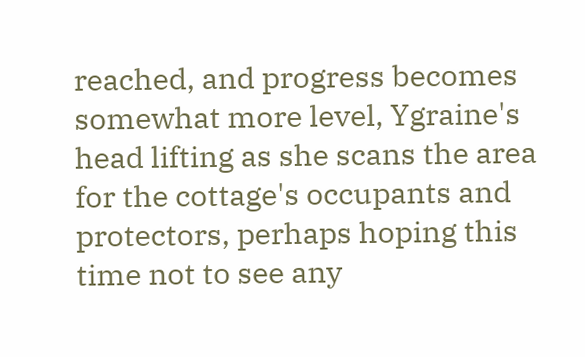reached, and progress becomes somewhat more level, Ygraine's head lifting as she scans the area for the cottage's occupants and protectors, perhaps hoping this time not to see any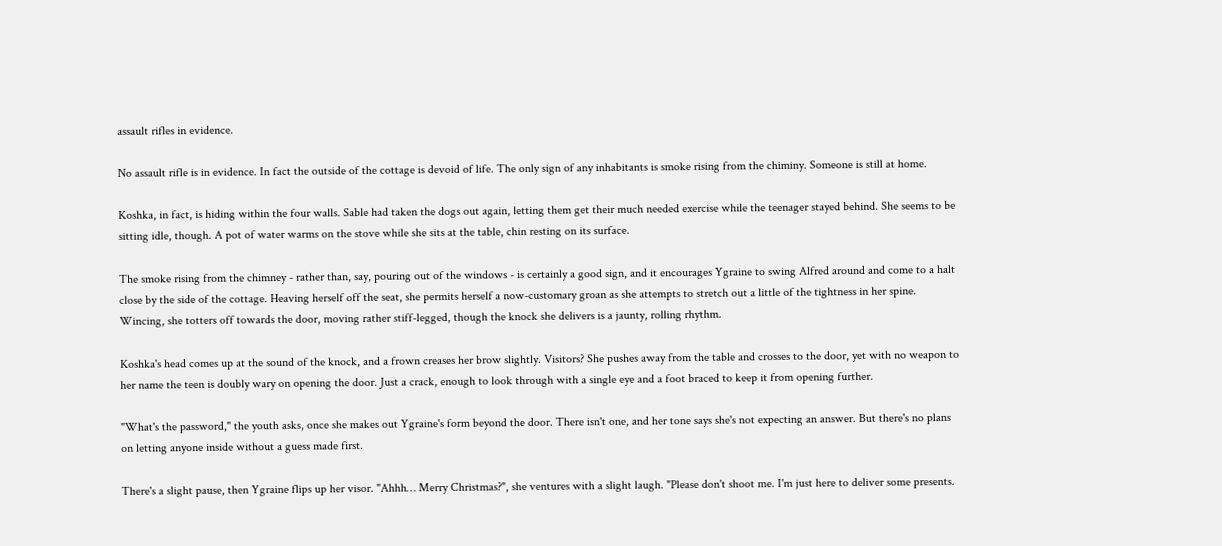assault rifles in evidence.

No assault rifle is in evidence. In fact the outside of the cottage is devoid of life. The only sign of any inhabitants is smoke rising from the chiminy. Someone is still at home.

Koshka, in fact, is hiding within the four walls. Sable had taken the dogs out again, letting them get their much needed exercise while the teenager stayed behind. She seems to be sitting idle, though. A pot of water warms on the stove while she sits at the table, chin resting on its surface.

The smoke rising from the chimney - rather than, say, pouring out of the windows - is certainly a good sign, and it encourages Ygraine to swing Alfred around and come to a halt close by the side of the cottage. Heaving herself off the seat, she permits herself a now-customary groan as she attempts to stretch out a little of the tightness in her spine. Wincing, she totters off towards the door, moving rather stiff-legged, though the knock she delivers is a jaunty, rolling rhythm.

Koshka's head comes up at the sound of the knock, and a frown creases her brow slightly. Visitors? She pushes away from the table and crosses to the door, yet with no weapon to her name the teen is doubly wary on opening the door. Just a crack, enough to look through with a single eye and a foot braced to keep it from opening further.

"What's the password," the youth asks, once she makes out Ygraine's form beyond the door. There isn't one, and her tone says she's not expecting an answer. But there's no plans on letting anyone inside without a guess made first.

There's a slight pause, then Ygraine flips up her visor. "Ahhh… Merry Christmas?", she ventures with a slight laugh. "Please don't shoot me. I'm just here to deliver some presents.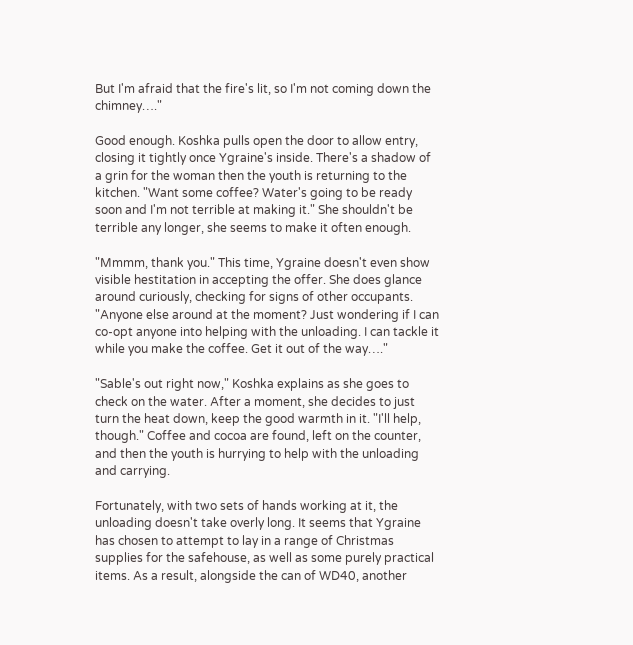But I'm afraid that the fire's lit, so I'm not coming down the chimney…."

Good enough. Koshka pulls open the door to allow entry, closing it tightly once Ygraine's inside. There's a shadow of a grin for the woman then the youth is returning to the kitchen. "Want some coffee? Water's going to be ready soon and I'm not terrible at making it." She shouldn't be terrible any longer, she seems to make it often enough.

"Mmmm, thank you." This time, Ygraine doesn't even show visible hestitation in accepting the offer. She does glance around curiously, checking for signs of other occupants. "Anyone else around at the moment? Just wondering if I can co-opt anyone into helping with the unloading. I can tackle it while you make the coffee. Get it out of the way…."

"Sable's out right now," Koshka explains as she goes to check on the water. After a moment, she decides to just turn the heat down, keep the good warmth in it. "I'll help, though." Coffee and cocoa are found, left on the counter, and then the youth is hurrying to help with the unloading and carrying.

Fortunately, with two sets of hands working at it, the unloading doesn't take overly long. It seems that Ygraine has chosen to attempt to lay in a range of Christmas supplies for the safehouse, as well as some purely practical items. As a result, alongside the can of WD40, another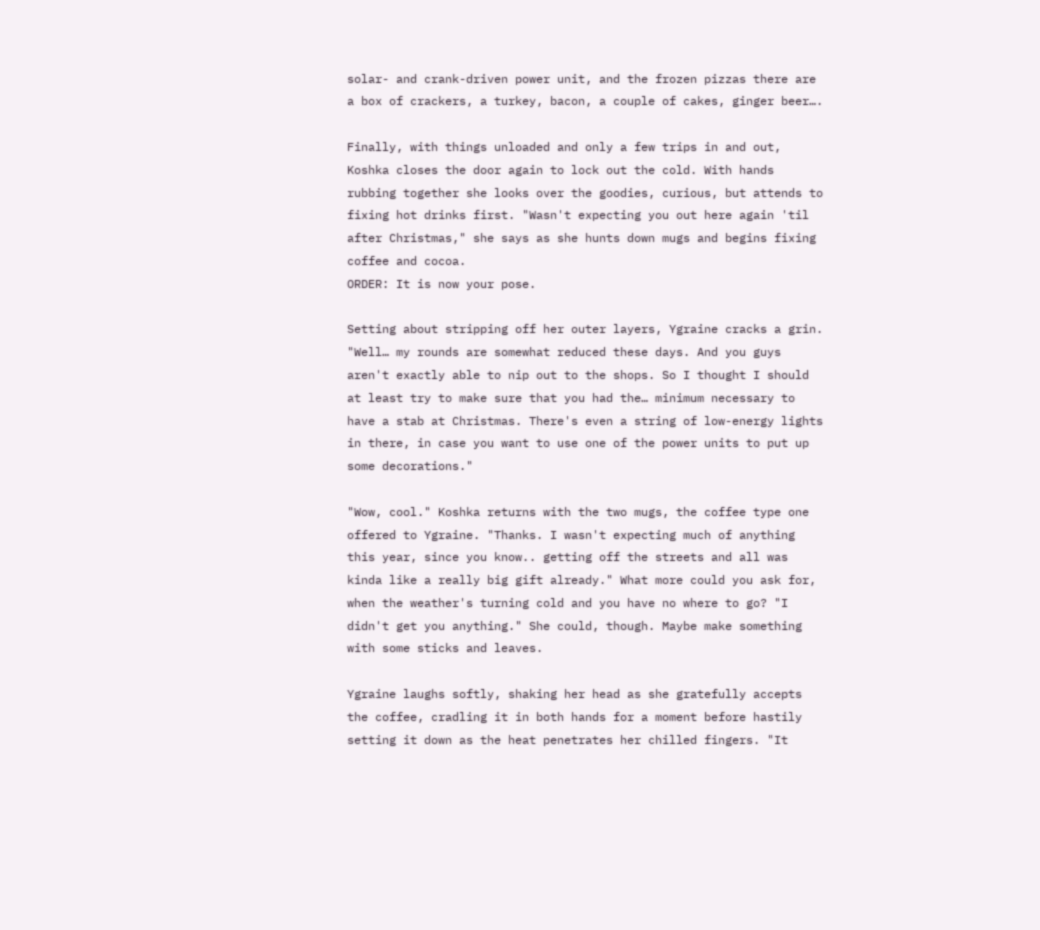solar- and crank-driven power unit, and the frozen pizzas there are a box of crackers, a turkey, bacon, a couple of cakes, ginger beer….

Finally, with things unloaded and only a few trips in and out, Koshka closes the door again to lock out the cold. With hands rubbing together she looks over the goodies, curious, but attends to fixing hot drinks first. "Wasn't expecting you out here again 'til after Christmas," she says as she hunts down mugs and begins fixing coffee and cocoa.
ORDER: It is now your pose.

Setting about stripping off her outer layers, Ygraine cracks a grin. "Well… my rounds are somewhat reduced these days. And you guys aren't exactly able to nip out to the shops. So I thought I should at least try to make sure that you had the… minimum necessary to have a stab at Christmas. There's even a string of low-energy lights in there, in case you want to use one of the power units to put up some decorations."

"Wow, cool." Koshka returns with the two mugs, the coffee type one offered to Ygraine. "Thanks. I wasn't expecting much of anything this year, since you know.. getting off the streets and all was kinda like a really big gift already." What more could you ask for, when the weather's turning cold and you have no where to go? "I didn't get you anything." She could, though. Maybe make something with some sticks and leaves.

Ygraine laughs softly, shaking her head as she gratefully accepts the coffee, cradling it in both hands for a moment before hastily setting it down as the heat penetrates her chilled fingers. "It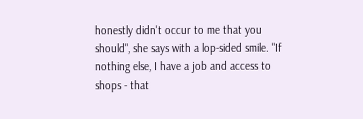honestly didn't occur to me that you should", she says with a lop-sided smile. "If nothing else, I have a job and access to shops - that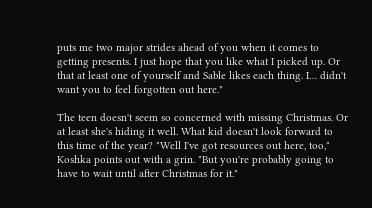puts me two major strides ahead of you when it comes to getting presents. I just hope that you like what I picked up. Or that at least one of yourself and Sable likes each thing. I… didn't want you to feel forgotten out here."

The teen doesn't seem so concerned with missing Christmas. Or at least she's hiding it well. What kid doesn't look forward to this time of the year? "Well I've got resources out here, too," Koshka points out with a grin. "But you're probably going to have to wait until after Christmas for it."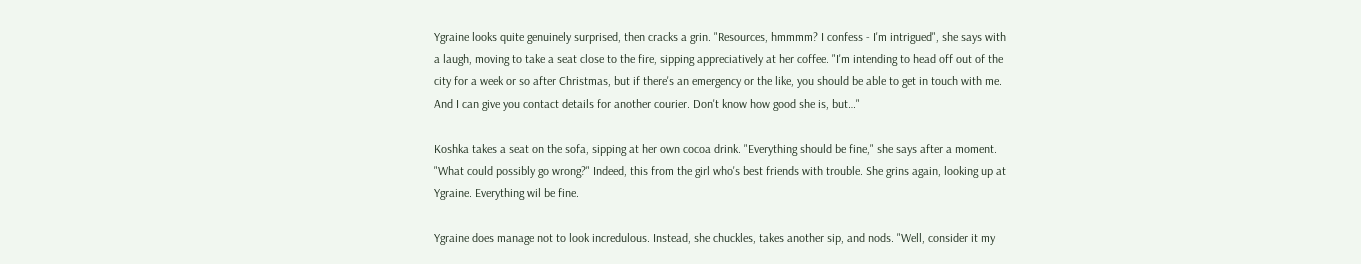Ygraine looks quite genuinely surprised, then cracks a grin. "Resources, hmmmm? I confess - I'm intrigued", she says with a laugh, moving to take a seat close to the fire, sipping appreciatively at her coffee. "I'm intending to head off out of the city for a week or so after Christmas, but if there's an emergency or the like, you should be able to get in touch with me. And I can give you contact details for another courier. Don't know how good she is, but…"

Koshka takes a seat on the sofa, sipping at her own cocoa drink. "Everything should be fine," she says after a moment. "What could possibly go wrong?" Indeed, this from the girl who's best friends with trouble. She grins again, looking up at Ygraine. Everything wil be fine.

Ygraine does manage not to look incredulous. Instead, she chuckles, takes another sip, and nods. "Well, consider it my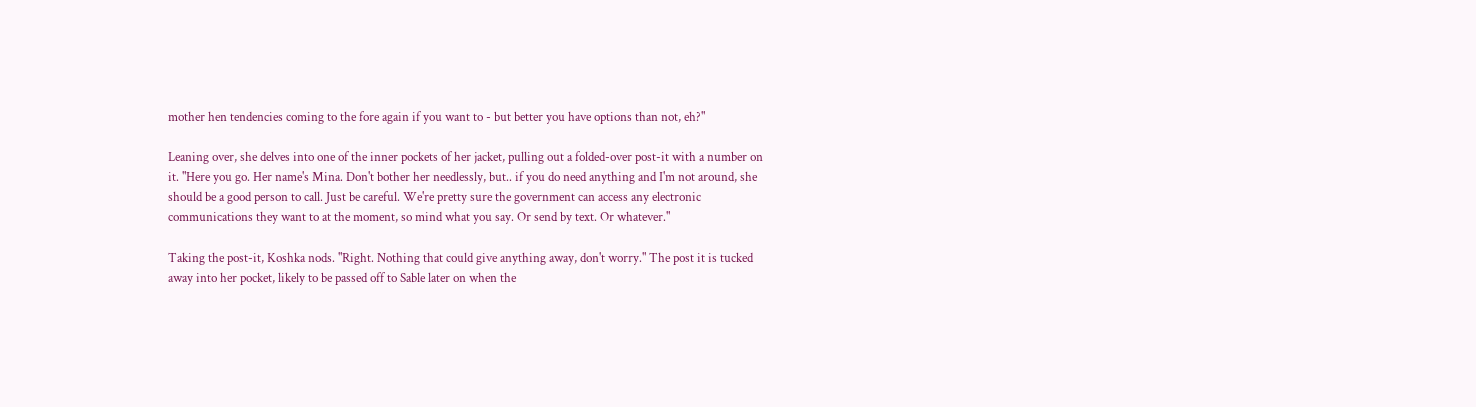mother hen tendencies coming to the fore again if you want to - but better you have options than not, eh?"

Leaning over, she delves into one of the inner pockets of her jacket, pulling out a folded-over post-it with a number on it. "Here you go. Her name's Mina. Don't bother her needlessly, but.. if you do need anything and I'm not around, she should be a good person to call. Just be careful. We're pretty sure the government can access any electronic communications they want to at the moment, so mind what you say. Or send by text. Or whatever."

Taking the post-it, Koshka nods. "Right. Nothing that could give anything away, don't worry." The post it is tucked away into her pocket, likely to be passed off to Sable later on when the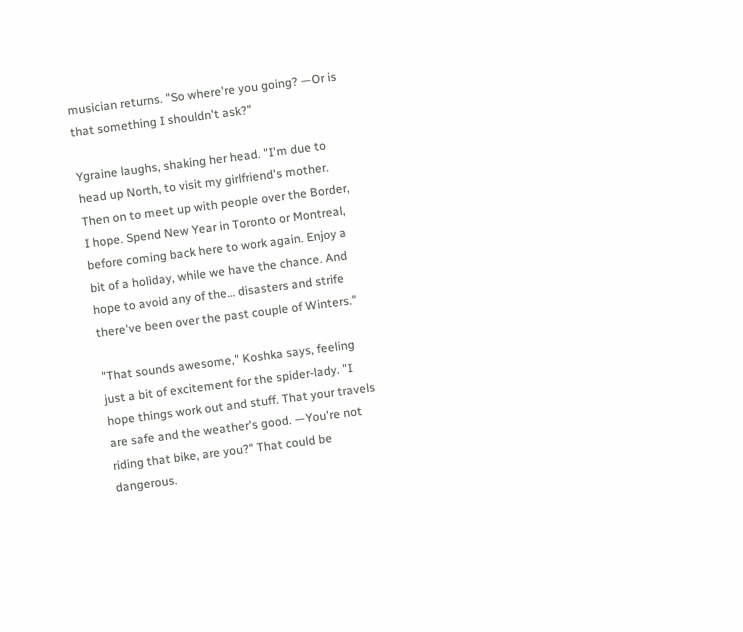musician returns. "So where're you going? —Or is that something I shouldn't ask?"

Ygraine laughs, shaking her head. "I'm due to head up North, to visit my girlfriend's mother. Then on to meet up with people over the Border, I hope. Spend New Year in Toronto or Montreal, before coming back here to work again. Enjoy a bit of a holiday, while we have the chance. And hope to avoid any of the… disasters and strife there've been over the past couple of Winters."

"That sounds awesome," Koshka says, feeling just a bit of excitement for the spider-lady. "I hope things work out and stuff. That your travels are safe and the weather's good. —You're not riding that bike, are you?" That could be dangerous.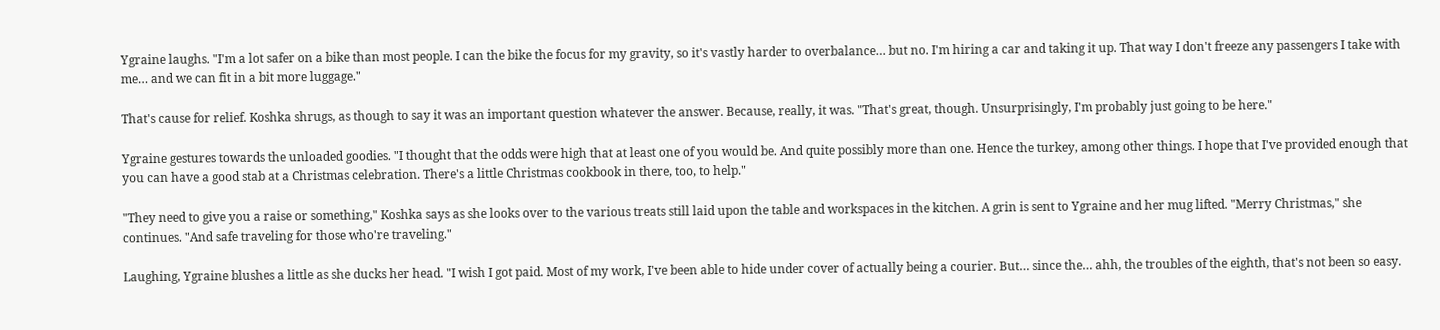Ygraine laughs. "I'm a lot safer on a bike than most people. I can the bike the focus for my gravity, so it's vastly harder to overbalance… but no. I'm hiring a car and taking it up. That way I don't freeze any passengers I take with me… and we can fit in a bit more luggage."

That's cause for relief. Koshka shrugs, as though to say it was an important question whatever the answer. Because, really, it was. "That's great, though. Unsurprisingly, I'm probably just going to be here."

Ygraine gestures towards the unloaded goodies. "I thought that the odds were high that at least one of you would be. And quite possibly more than one. Hence the turkey, among other things. I hope that I've provided enough that you can have a good stab at a Christmas celebration. There's a little Christmas cookbook in there, too, to help."

"They need to give you a raise or something," Koshka says as she looks over to the various treats still laid upon the table and workspaces in the kitchen. A grin is sent to Ygraine and her mug lifted. "Merry Christmas," she continues. "And safe traveling for those who're traveling."

Laughing, Ygraine blushes a little as she ducks her head. "I wish I got paid. Most of my work, I've been able to hide under cover of actually being a courier. But… since the… ahh, the troubles of the eighth, that's not been so easy.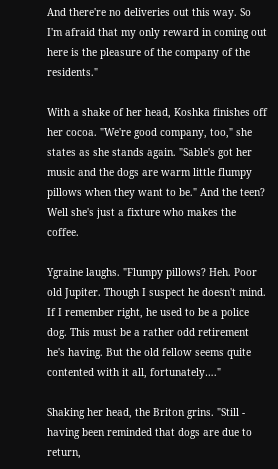And there're no deliveries out this way. So I'm afraid that my only reward in coming out here is the pleasure of the company of the residents."

With a shake of her head, Koshka finishes off her cocoa. "We're good company, too," she states as she stands again. "Sable's got her music and the dogs are warm little flumpy pillows when they want to be." And the teen? Well she's just a fixture who makes the coffee.

Ygraine laughs. "Flumpy pillows? Heh. Poor old Jupiter. Though I suspect he doesn't mind. If I remember right, he used to be a police dog. This must be a rather odd retirement he's having. But the old fellow seems quite contented with it all, fortunately…."

Shaking her head, the Briton grins. "Still - having been reminded that dogs are due to return,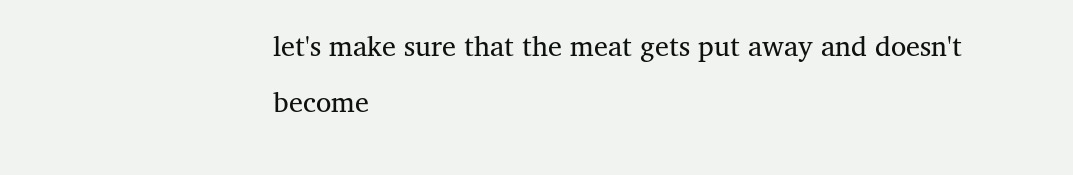let's make sure that the meat gets put away and doesn't become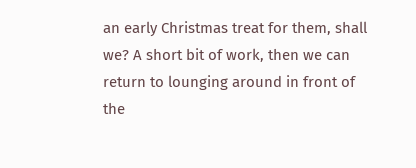an early Christmas treat for them, shall we? A short bit of work, then we can return to lounging around in front of the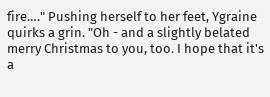fire…." Pushing herself to her feet, Ygraine quirks a grin. "Oh - and a slightly belated merry Christmas to you, too. I hope that it's a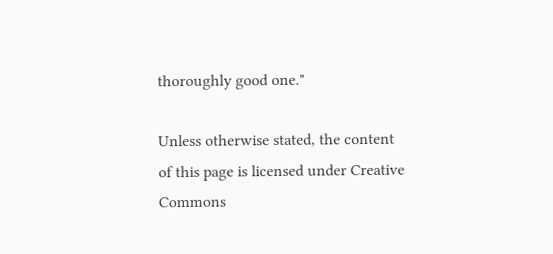thoroughly good one."

Unless otherwise stated, the content of this page is licensed under Creative Commons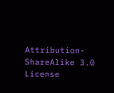Attribution-ShareAlike 3.0 License